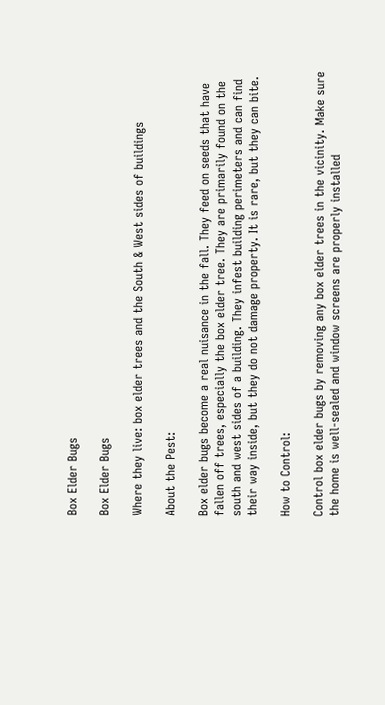Box Elder Bugs

Box Elder Bugs

Where they live: box elder trees and the South & West sides of buildings

About the Pest:

Box elder bugs become a real nuisance in the fall. They feed on seeds that have fallen off trees, especially the box elder tree. They are primarily found on the south and west sides of a building. They infest building perimeters and can find their way inside, but they do not damage property. It is rare, but they can bite.

How to Control:

Control box elder bugs by removing any box elder trees in the vicinity. Make sure the home is well-sealed and window screens are properly installed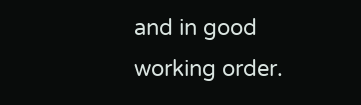and in good working order.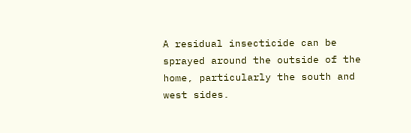A residual insecticide can be sprayed around the outside of the home, particularly the south and west sides.